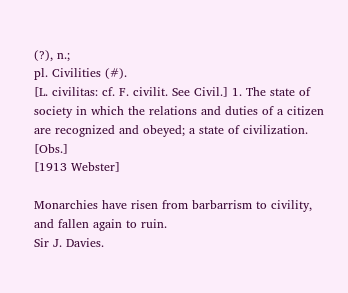(?), n.;
pl. Civilities (#).
[L. civilitas: cf. F. civilit. See Civil.] 1. The state of society in which the relations and duties of a citizen are recognized and obeyed; a state of civilization. [Obs.]
[1913 Webster]

Monarchies have risen from barbarrism to civility, and fallen again to ruin.
Sir J. Davies.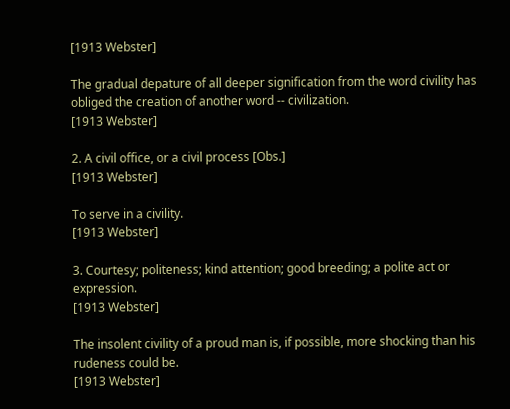[1913 Webster]

The gradual depature of all deeper signification from the word civility has obliged the creation of another word -- civilization.
[1913 Webster]

2. A civil office, or a civil process [Obs.]
[1913 Webster]

To serve in a civility.
[1913 Webster]

3. Courtesy; politeness; kind attention; good breeding; a polite act or expression.
[1913 Webster]

The insolent civility of a proud man is, if possible, more shocking than his rudeness could be.
[1913 Webster]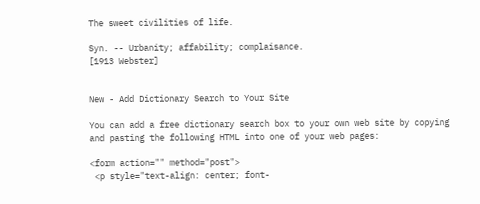The sweet civilities of life.

Syn. -- Urbanity; affability; complaisance.
[1913 Webster]


New - Add Dictionary Search to Your Site

You can add a free dictionary search box to your own web site by copying and pasting the following HTML into one of your web pages:

<form action="" method="post">
 <p style="text-align: center; font-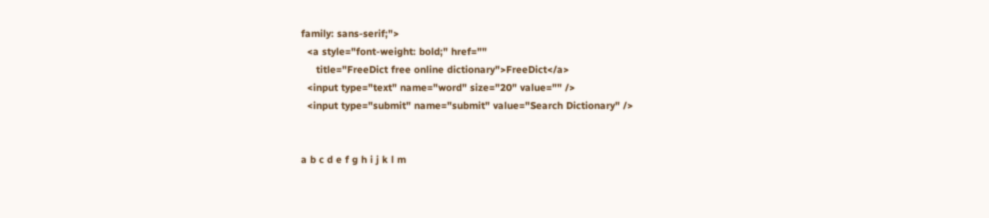family: sans-serif;">
  <a style="font-weight: bold;" href=""
     title="FreeDict free online dictionary">FreeDict</a>
  <input type="text" name="word" size="20" value="" />
  <input type="submit" name="submit" value="Search Dictionary" />


a b c d e f g h i j k l m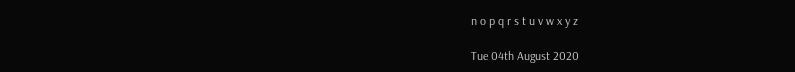n o p q r s t u v w x y z

Tue 04th August 2020